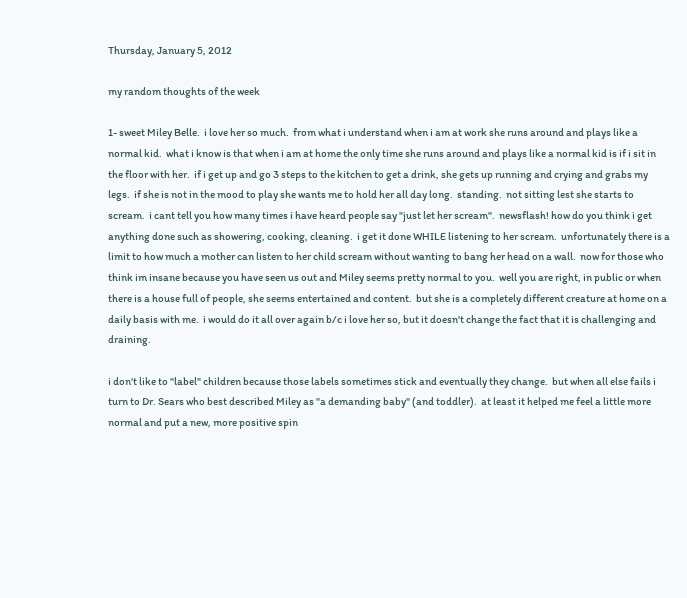Thursday, January 5, 2012

my random thoughts of the week

1- sweet Miley Belle.  i love her so much.  from what i understand when i am at work she runs around and plays like a normal kid.  what i know is that when i am at home the only time she runs around and plays like a normal kid is if i sit in the floor with her.  if i get up and go 3 steps to the kitchen to get a drink, she gets up running and crying and grabs my legs.  if she is not in the mood to play she wants me to hold her all day long.  standing.  not sitting lest she starts to scream.  i cant tell you how many times i have heard people say "just let her scream".  newsflash! how do you think i get anything done such as showering, cooking, cleaning.  i get it done WHILE listening to her scream.  unfortunately there is a limit to how much a mother can listen to her child scream without wanting to bang her head on a wall.  now for those who think im insane because you have seen us out and Miley seems pretty normal to you.  well you are right, in public or when there is a house full of people, she seems entertained and content.  but she is a completely different creature at home on a daily basis with me.  i would do it all over again b/c i love her so, but it doesn't change the fact that it is challenging and draining.

i don't like to "label" children because those labels sometimes stick and eventually they change.  but when all else fails i turn to Dr. Sears who best described Miley as "a demanding baby" (and toddler).  at least it helped me feel a little more normal and put a new, more positive spin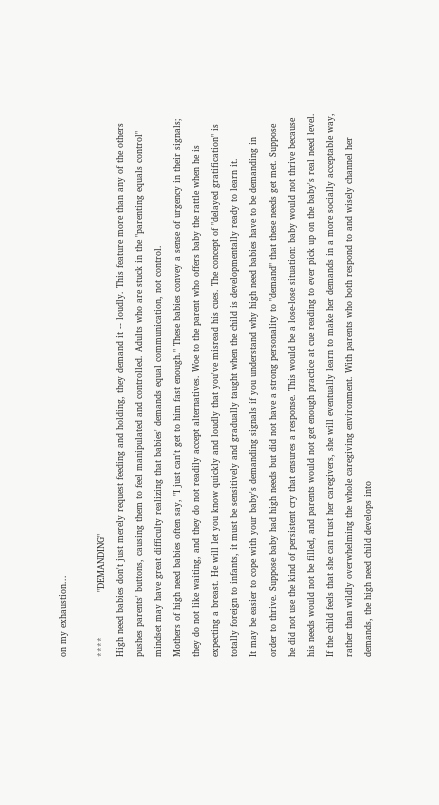on my exhaustion...

****               "DEMANDING"
High need babies don't just merely request feeding and holding, they demand it -- loudly. This feature more than any of the others pushes parents' buttons, causing them to feel manipulated and controlled. Adults who are stuck in the "parenting equals control" mindset may have great difficulty realizing that babies' demands equal communication, not control.
Mothers of high need babies often say, "I just can't get to him fast enough." These babies convey a sense of urgency in their signals; they do not like waiting, and they do not readily accept alternatives. Woe to the parent who offers baby the rattle when he is expecting a breast. He will let you know quickly and loudly that you've misread his cues. The concept of "delayed gratification" is totally foreign to infants, it must be sensitively and gradually taught when the child is developmentally ready to learn it.
It may be easier to cope with your baby's demanding signals if you understand why high need babies have to be demanding in order to thrive. Suppose baby had high needs but did not have a strong personality to "demand" that these needs get met. Suppose he did not use the kind of persistent cry that ensures a response. This would be a lose-lose situation: baby would not thrive because his needs would not be filled, and parents would not get enough practice at cue reading to ever pick up on the baby's real need level.
If the child feels that she can trust her caregivers, she will eventually learn to make her demands in a more socially acceptable way, rather than wildly overwhelming the whole caregiving environment. With parents who both respond to and wisely channel her demands, the high need child develops into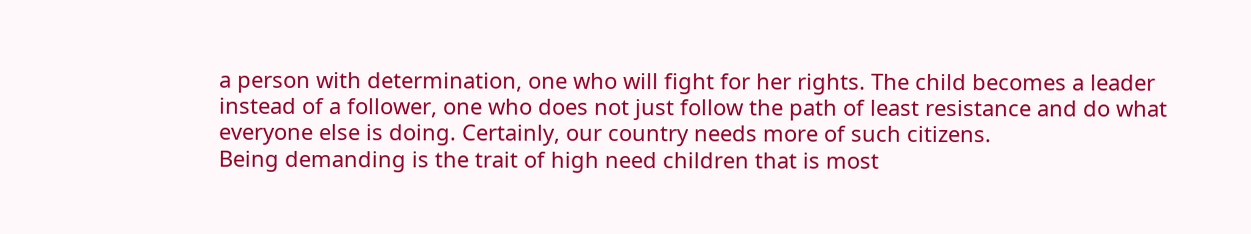a person with determination, one who will fight for her rights. The child becomes a leader instead of a follower, one who does not just follow the path of least resistance and do what everyone else is doing. Certainly, our country needs more of such citizens.
Being demanding is the trait of high need children that is most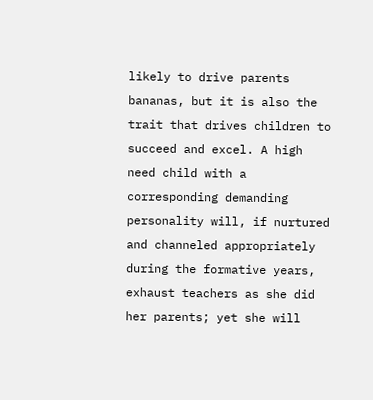likely to drive parents bananas, but it is also the trait that drives children to succeed and excel. A high need child with a corresponding demanding personality will, if nurtured and channeled appropriately during the formative years, exhaust teachers as she did her parents; yet she will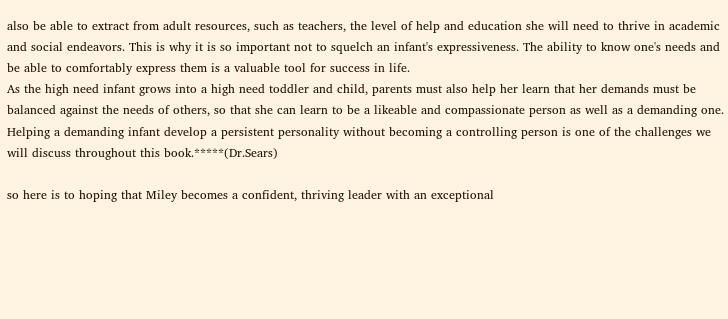also be able to extract from adult resources, such as teachers, the level of help and education she will need to thrive in academic and social endeavors. This is why it is so important not to squelch an infant's expressiveness. The ability to know one's needs and be able to comfortably express them is a valuable tool for success in life.
As the high need infant grows into a high need toddler and child, parents must also help her learn that her demands must be balanced against the needs of others, so that she can learn to be a likeable and compassionate person as well as a demanding one. Helping a demanding infant develop a persistent personality without becoming a controlling person is one of the challenges we will discuss throughout this book.*****(Dr.Sears)

so here is to hoping that Miley becomes a confident, thriving leader with an exceptional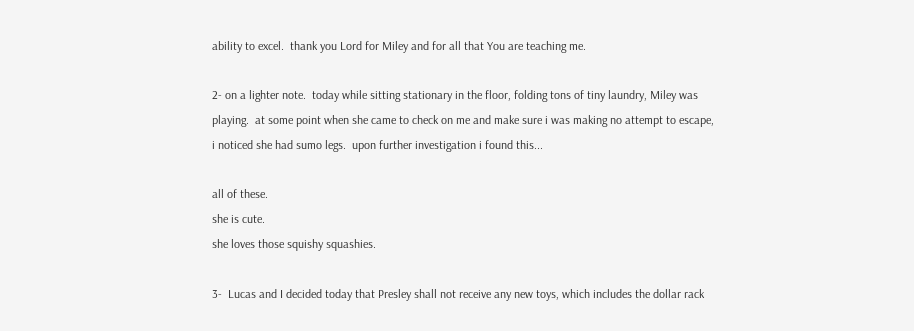ability to excel.  thank you Lord for Miley and for all that You are teaching me.

2- on a lighter note.  today while sitting stationary in the floor, folding tons of tiny laundry, Miley was playing.  at some point when she came to check on me and make sure i was making no attempt to escape, i noticed she had sumo legs.  upon further investigation i found this...

all of these.
she is cute.
she loves those squishy squashies.

3-  Lucas and I decided today that Presley shall not receive any new toys, which includes the dollar rack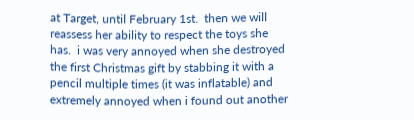at Target, until February 1st.  then we will reassess her ability to respect the toys she has.  i was very annoyed when she destroyed the first Christmas gift by stabbing it with a pencil multiple times (it was inflatable) and extremely annoyed when i found out another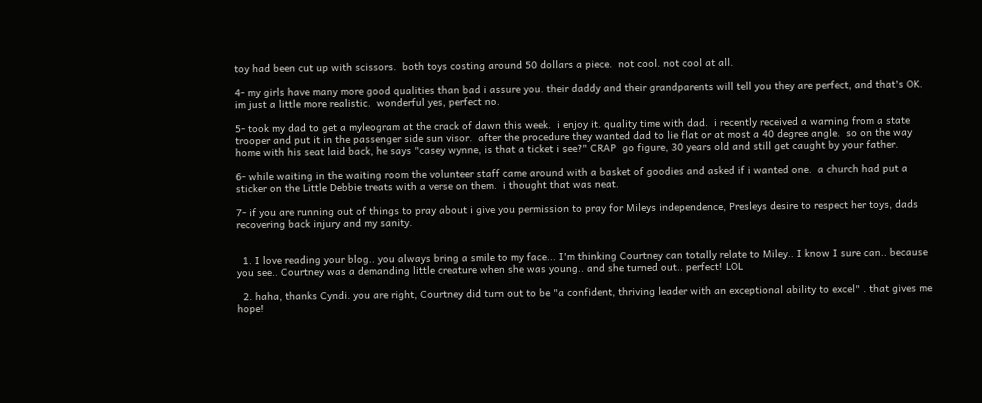toy had been cut up with scissors.  both toys costing around 50 dollars a piece.  not cool. not cool at all.

4- my girls have many more good qualities than bad i assure you. their daddy and their grandparents will tell you they are perfect, and that's OK. im just a little more realistic.  wonderful yes, perfect no.

5- took my dad to get a myleogram at the crack of dawn this week.  i enjoy it. quality time with dad.  i recently received a warning from a state trooper and put it in the passenger side sun visor.  after the procedure they wanted dad to lie flat or at most a 40 degree angle.  so on the way home with his seat laid back, he says "casey wynne, is that a ticket i see?" CRAP  go figure, 30 years old and still get caught by your father.

6- while waiting in the waiting room the volunteer staff came around with a basket of goodies and asked if i wanted one.  a church had put a sticker on the Little Debbie treats with a verse on them.  i thought that was neat.

7- if you are running out of things to pray about i give you permission to pray for Mileys independence, Presleys desire to respect her toys, dads recovering back injury and my sanity.


  1. I love reading your blog.. you always bring a smile to my face... I'm thinking Courtney can totally relate to Miley.. I know I sure can.. because you see.. Courtney was a demanding little creature when she was young.. and she turned out.. perfect! LOL

  2. haha, thanks Cyndi. you are right, Courtney did turn out to be "a confident, thriving leader with an exceptional ability to excel" . that gives me hope!